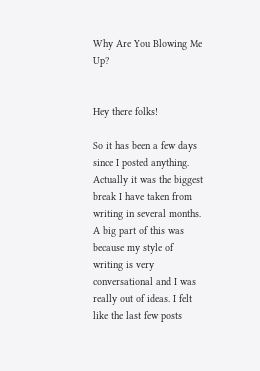Why Are You Blowing Me Up?


Hey there folks!

So it has been a few days since I posted anything. Actually it was the biggest break I have taken from writing in several months. A big part of this was because my style of writing is very conversational and I was really out of ideas. I felt like the last few posts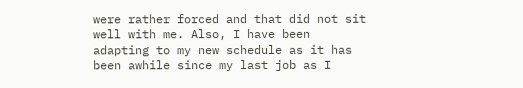were rather forced and that did not sit well with me. Also, I have been adapting to my new schedule as it has been awhile since my last job as I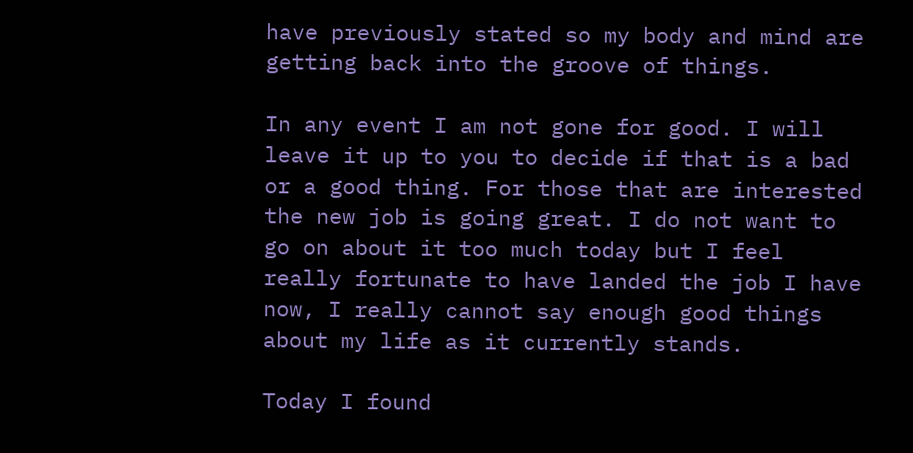have previously stated so my body and mind are getting back into the groove of things.

In any event I am not gone for good. I will leave it up to you to decide if that is a bad or a good thing. For those that are interested the new job is going great. I do not want to go on about it too much today but I feel really fortunate to have landed the job I have now, I really cannot say enough good things about my life as it currently stands.

Today I found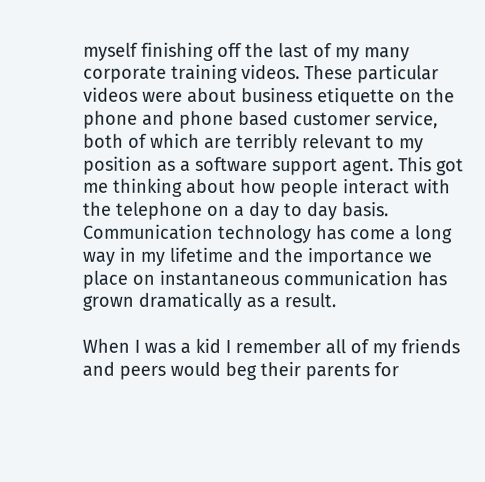myself finishing off the last of my many corporate training videos. These particular videos were about business etiquette on the phone and phone based customer service, both of which are terribly relevant to my position as a software support agent. This got me thinking about how people interact with the telephone on a day to day basis. Communication technology has come a long way in my lifetime and the importance we place on instantaneous communication has grown dramatically as a result.

When I was a kid I remember all of my friends and peers would beg their parents for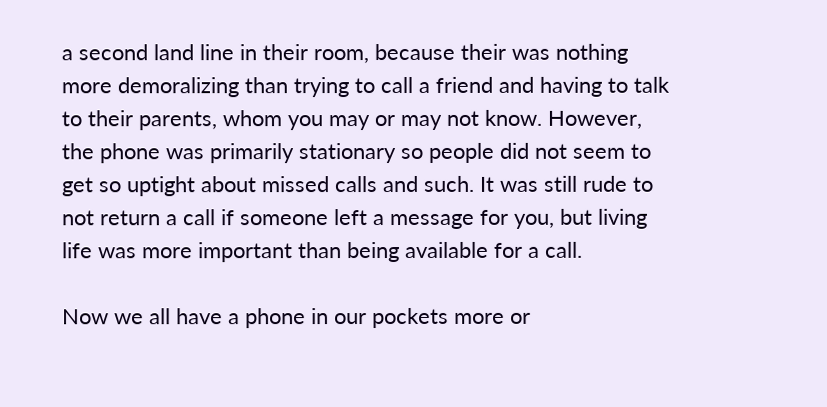a second land line in their room, because their was nothing more demoralizing than trying to call a friend and having to talk to their parents, whom you may or may not know. However, the phone was primarily stationary so people did not seem to get so uptight about missed calls and such. It was still rude to not return a call if someone left a message for you, but living life was more important than being available for a call.

Now we all have a phone in our pockets more or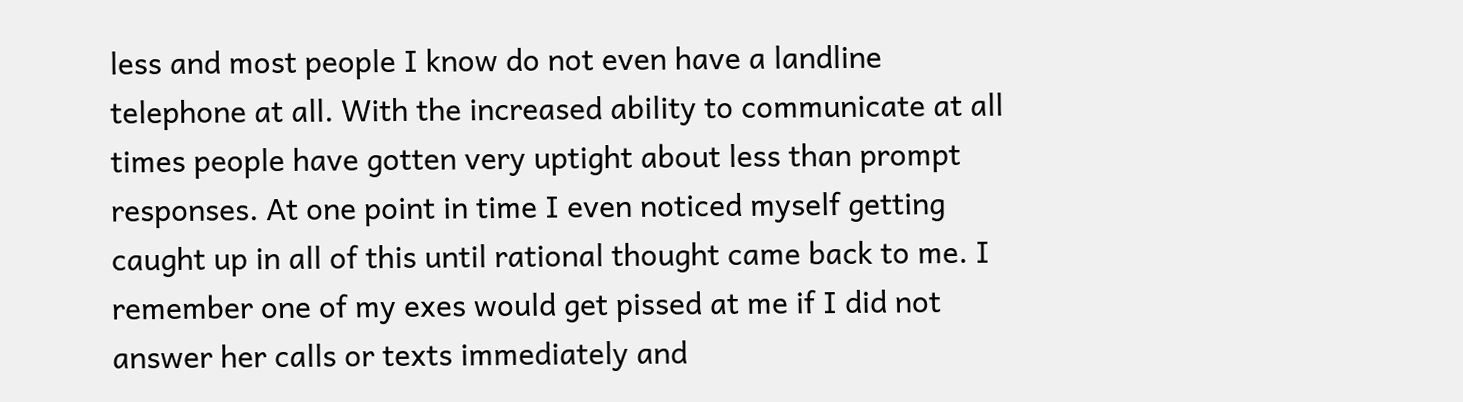less and most people I know do not even have a landline telephone at all. With the increased ability to communicate at all times people have gotten very uptight about less than prompt responses. At one point in time I even noticed myself getting caught up in all of this until rational thought came back to me. I remember one of my exes would get pissed at me if I did not answer her calls or texts immediately and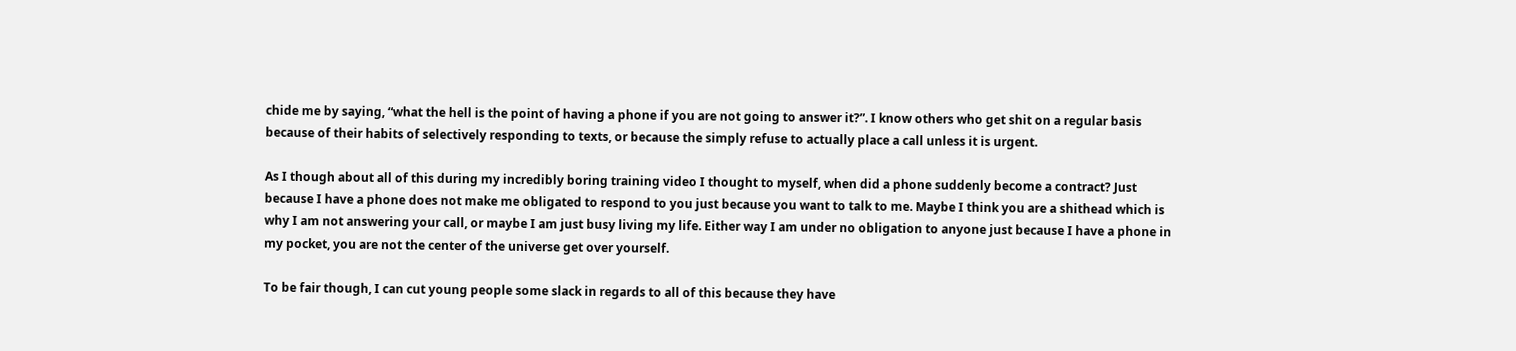chide me by saying, “what the hell is the point of having a phone if you are not going to answer it?”. I know others who get shit on a regular basis because of their habits of selectively responding to texts, or because the simply refuse to actually place a call unless it is urgent.

As I though about all of this during my incredibly boring training video I thought to myself, when did a phone suddenly become a contract? Just because I have a phone does not make me obligated to respond to you just because you want to talk to me. Maybe I think you are a shithead which is why I am not answering your call, or maybe I am just busy living my life. Either way I am under no obligation to anyone just because I have a phone in my pocket, you are not the center of the universe get over yourself.

To be fair though, I can cut young people some slack in regards to all of this because they have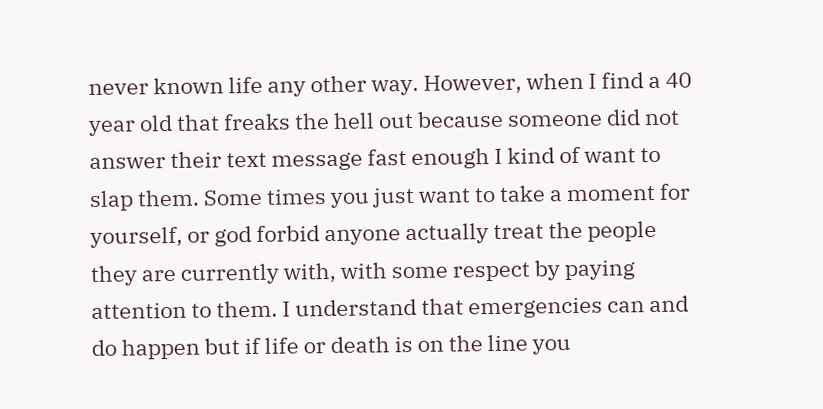never known life any other way. However, when I find a 40 year old that freaks the hell out because someone did not answer their text message fast enough I kind of want to slap them. Some times you just want to take a moment for yourself, or god forbid anyone actually treat the people they are currently with, with some respect by paying attention to them. I understand that emergencies can and do happen but if life or death is on the line you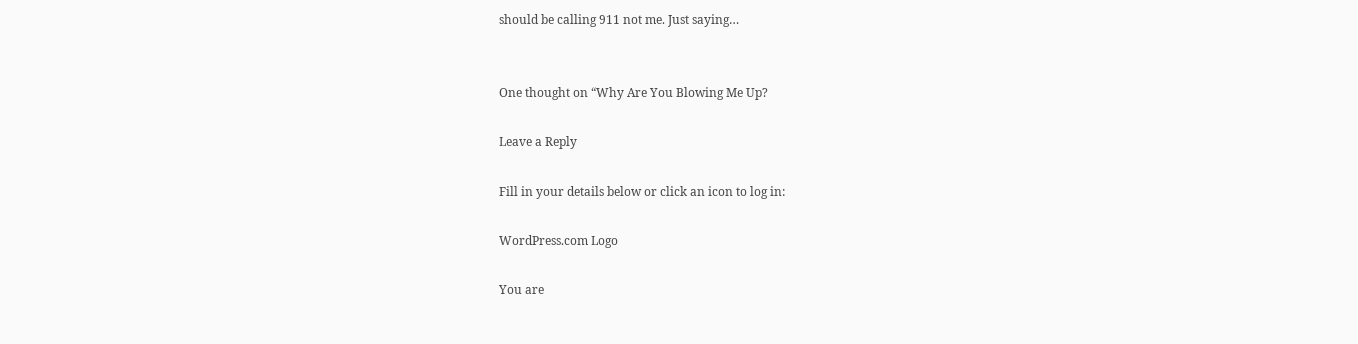should be calling 911 not me. Just saying…


One thought on “Why Are You Blowing Me Up?

Leave a Reply

Fill in your details below or click an icon to log in:

WordPress.com Logo

You are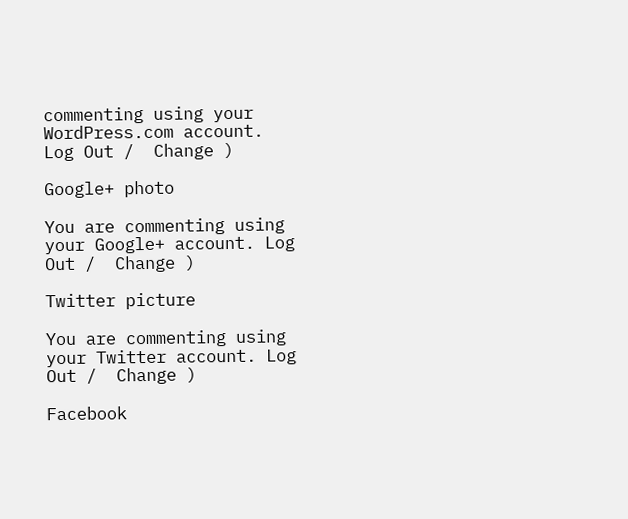commenting using your WordPress.com account. Log Out /  Change )

Google+ photo

You are commenting using your Google+ account. Log Out /  Change )

Twitter picture

You are commenting using your Twitter account. Log Out /  Change )

Facebook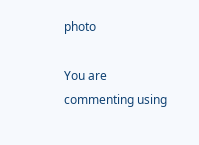photo

You are commenting using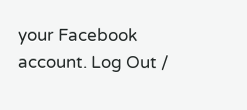your Facebook account. Log Out /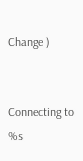Change )


Connecting to %s